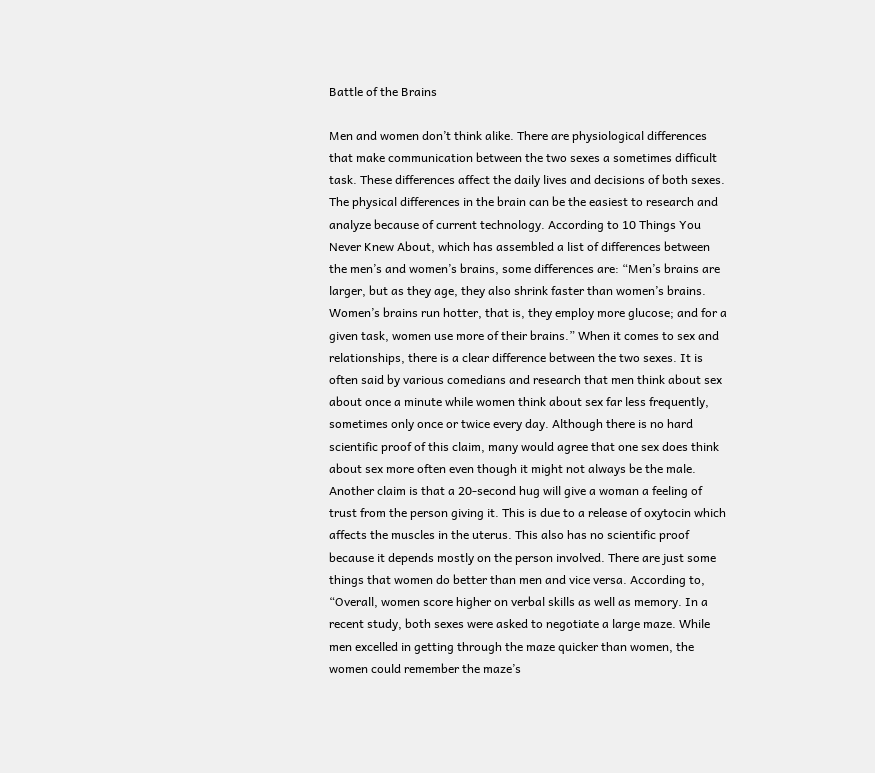Battle of the Brains

Men and women don’t think alike. There are physiological differences that make communication between the two sexes a sometimes difficult task. These differences affect the daily lives and decisions of both sexes. The physical differences in the brain can be the easiest to research and analyze because of current technology. According to 10 Things You Never Knew About, which has assembled a list of differences between the men’s and women’s brains, some differences are: “Men’s brains are larger, but as they age, they also shrink faster than women’s brains. Women’s brains run hotter, that is, they employ more glucose; and for a given task, women use more of their brains.” When it comes to sex and relationships, there is a clear difference between the two sexes. It is often said by various comedians and research that men think about sex about once a minute while women think about sex far less frequently, sometimes only once or twice every day. Although there is no hard scientific proof of this claim, many would agree that one sex does think about sex more often even though it might not always be the male. Another claim is that a 20-second hug will give a woman a feeling of trust from the person giving it. This is due to a release of oxytocin which affects the muscles in the uterus. This also has no scientific proof because it depends mostly on the person involved. There are just some things that women do better than men and vice versa. According to, “Overall, women score higher on verbal skills as well as memory. In a recent study, both sexes were asked to negotiate a large maze. While men excelled in getting through the maze quicker than women, the women could remember the maze’s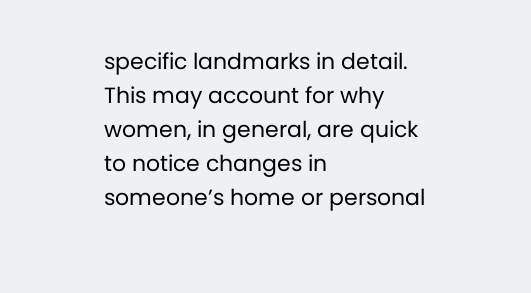specific landmarks in detail. This may account for why women, in general, are quick to notice changes in someone’s home or personal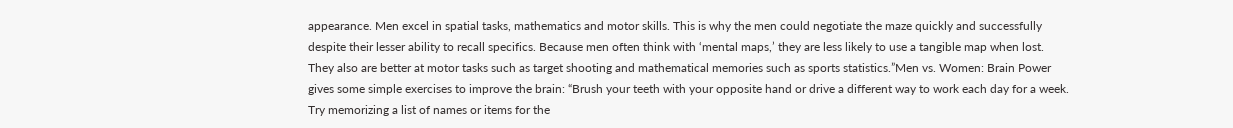appearance. Men excel in spatial tasks, mathematics and motor skills. This is why the men could negotiate the maze quickly and successfully despite their lesser ability to recall specifics. Because men often think with ‘mental maps,’ they are less likely to use a tangible map when lost. They also are better at motor tasks such as target shooting and mathematical memories such as sports statistics.”Men vs. Women: Brain Power gives some simple exercises to improve the brain: “Brush your teeth with your opposite hand or drive a different way to work each day for a week. Try memorizing a list of names or items for the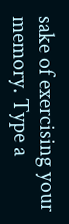sake of exercising your memory. Type a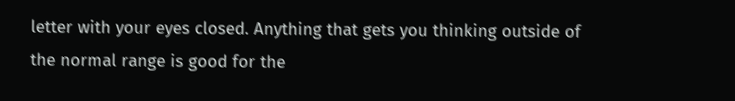letter with your eyes closed. Anything that gets you thinking outside of the normal range is good for the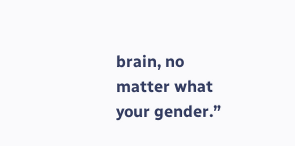brain, no matter what your gender.”